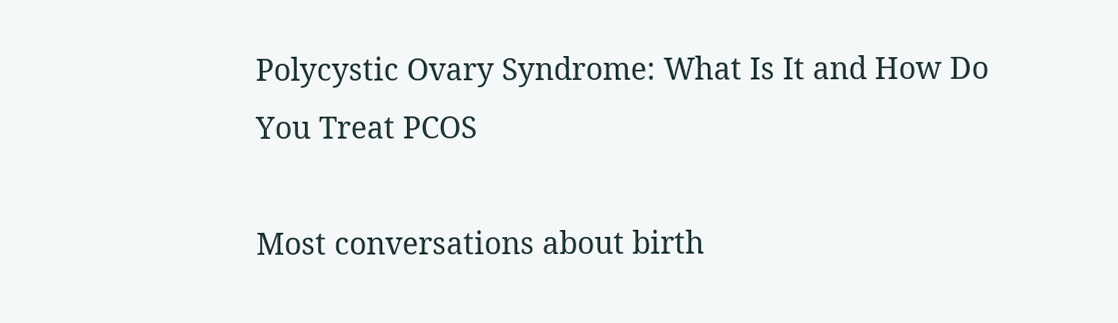Polycystic Ovary Syndrome: What Is It and How Do You Treat PCOS

Most conversations about birth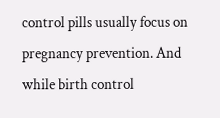control pills usually focus on pregnancy prevention. And while birth control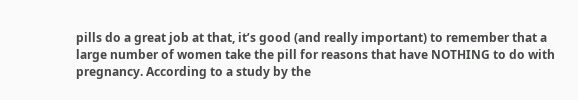pills do a great job at that, it’s good (and really important) to remember that a large number of women take the pill for reasons that have NOTHING to do with pregnancy. According to a study by the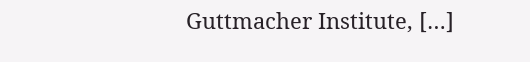Guttmacher Institute, […]